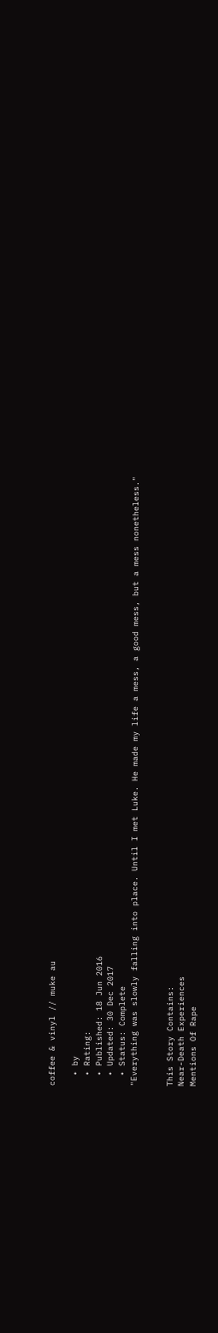coffee & vinyl // muke au

  • by
  • Rating:
  • Published: 18 Jun 2016
  • Updated: 30 Dec 2017
  • Status: Complete
"Everything was slowly falling into place. Until I met Luke. He made my life a mess, a good mess, but a mess nonetheless."


This Story Contains:
Near-Death Experiences
Mentions Of Rape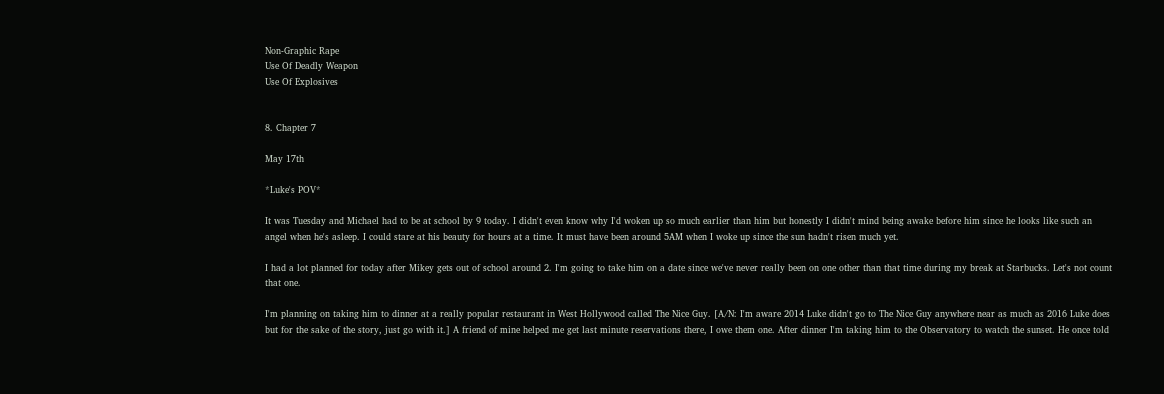Non-Graphic Rape
Use Of Deadly Weapon
Use Of Explosives


8. Chapter 7

May 17th

*Luke's POV*

It was Tuesday and Michael had to be at school by 9 today. I didn't even know why I'd woken up so much earlier than him but honestly I didn't mind being awake before him since he looks like such an angel when he's asleep. I could stare at his beauty for hours at a time. It must have been around 5AM when I woke up since the sun hadn't risen much yet.

I had a lot planned for today after Mikey gets out of school around 2. I'm going to take him on a date since we've never really been on one other than that time during my break at Starbucks. Let's not count that one.

I'm planning on taking him to dinner at a really popular restaurant in West Hollywood called The Nice Guy. [A/N: I'm aware 2014 Luke didn't go to The Nice Guy anywhere near as much as 2016 Luke does but for the sake of the story, just go with it.] A friend of mine helped me get last minute reservations there, I owe them one. After dinner I'm taking him to the Observatory to watch the sunset. He once told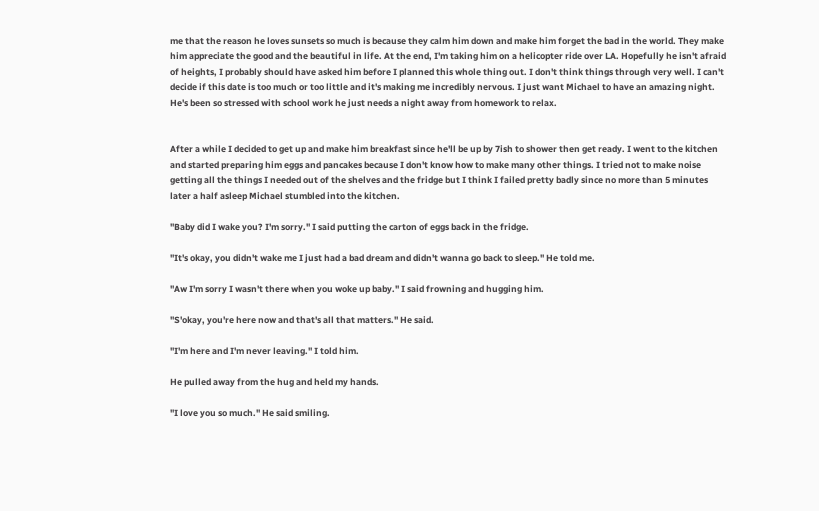me that the reason he loves sunsets so much is because they calm him down and make him forget the bad in the world. They make him appreciate the good and the beautiful in life. At the end, I'm taking him on a helicopter ride over LA. Hopefully he isn't afraid of heights, I probably should have asked him before I planned this whole thing out. I don't think things through very well. I can't decide if this date is too much or too little and it's making me incredibly nervous. I just want Michael to have an amazing night. He's been so stressed with school work he just needs a night away from homework to relax.


After a while I decided to get up and make him breakfast since he'll be up by 7ish to shower then get ready. I went to the kitchen and started preparing him eggs and pancakes because I don't know how to make many other things. I tried not to make noise getting all the things I needed out of the shelves and the fridge but I think I failed pretty badly since no more than 5 minutes later a half asleep Michael stumbled into the kitchen.

"Baby did I wake you? I'm sorry." I said putting the carton of eggs back in the fridge.

"It's okay, you didn't wake me I just had a bad dream and didn't wanna go back to sleep." He told me.

"Aw I'm sorry I wasn't there when you woke up baby." I said frowning and hugging him.

"S'okay, you're here now and that's all that matters." He said.

"I'm here and I'm never leaving." I told him.

He pulled away from the hug and held my hands.

"I love you so much." He said smiling.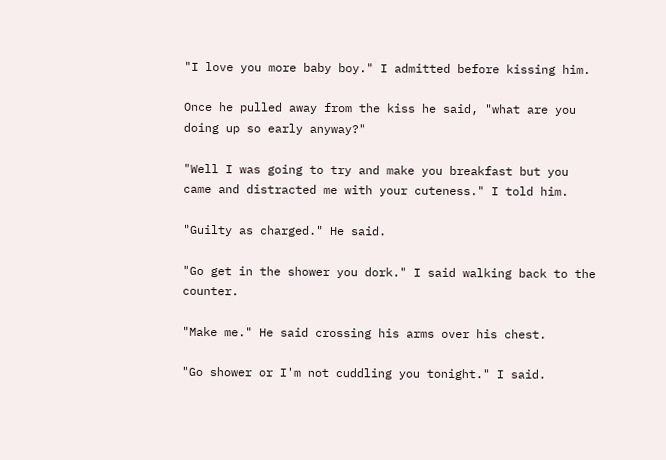"I love you more baby boy." I admitted before kissing him.

Once he pulled away from the kiss he said, "what are you doing up so early anyway?"

"Well I was going to try and make you breakfast but you came and distracted me with your cuteness." I told him.

"Guilty as charged." He said.

"Go get in the shower you dork." I said walking back to the counter.

"Make me." He said crossing his arms over his chest.

"Go shower or I'm not cuddling you tonight." I said.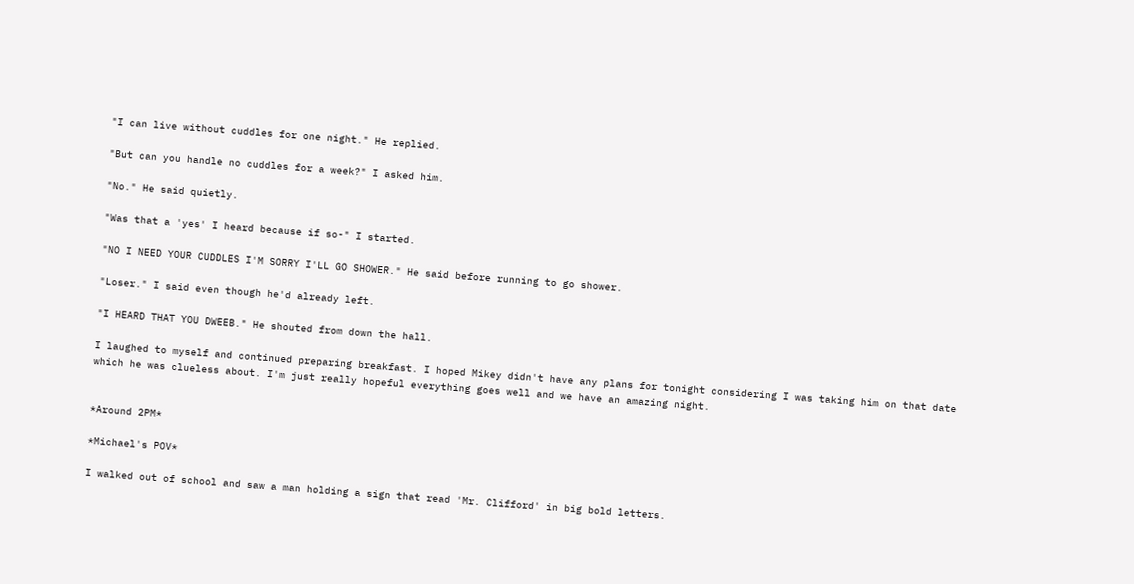"I can live without cuddles for one night." He replied.

"But can you handle no cuddles for a week?" I asked him.

"No." He said quietly.

"Was that a 'yes' I heard because if so-" I started.

"NO I NEED YOUR CUDDLES I'M SORRY I'LL GO SHOWER." He said before running to go shower.

"Loser." I said even though he'd already left.

"I HEARD THAT YOU DWEEB." He shouted from down the hall.

I laughed to myself and continued preparing breakfast. I hoped Mikey didn't have any plans for tonight considering I was taking him on that date which he was clueless about. I'm just really hopeful everything goes well and we have an amazing night.


*Around 2PM*

*Michael's POV*

I walked out of school and saw a man holding a sign that read 'Mr. Clifford' in big bold letters.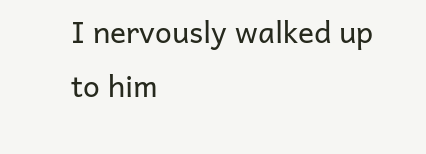I nervously walked up to him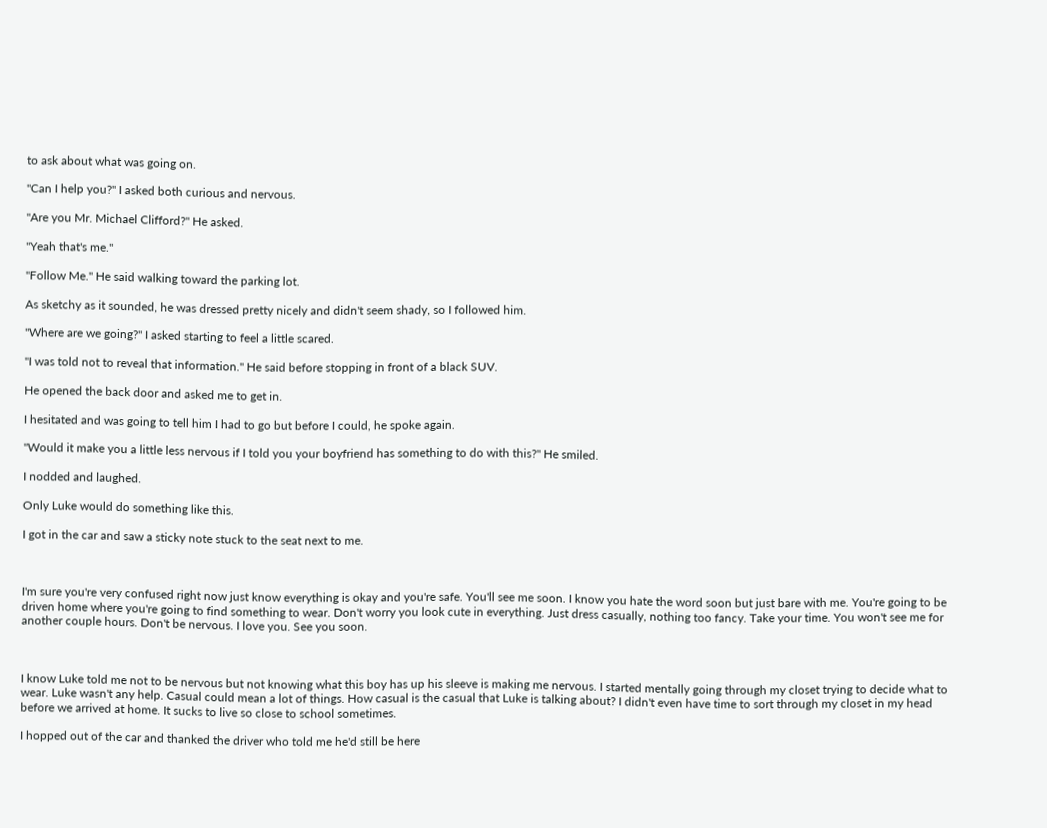to ask about what was going on.

"Can I help you?" I asked both curious and nervous.

"Are you Mr. Michael Clifford?" He asked.

"Yeah that's me."

"Follow Me." He said walking toward the parking lot.

As sketchy as it sounded, he was dressed pretty nicely and didn't seem shady, so I followed him.

"Where are we going?" I asked starting to feel a little scared.

"I was told not to reveal that information." He said before stopping in front of a black SUV.

He opened the back door and asked me to get in.

I hesitated and was going to tell him I had to go but before I could, he spoke again.

"Would it make you a little less nervous if I told you your boyfriend has something to do with this?" He smiled.

I nodded and laughed.

Only Luke would do something like this.

I got in the car and saw a sticky note stuck to the seat next to me.



I'm sure you're very confused right now just know everything is okay and you're safe. You'll see me soon. I know you hate the word soon but just bare with me. You're going to be driven home where you're going to find something to wear. Don't worry you look cute in everything. Just dress casually, nothing too fancy. Take your time. You won't see me for another couple hours. Don't be nervous. I love you. See you soon.



I know Luke told me not to be nervous but not knowing what this boy has up his sleeve is making me nervous. I started mentally going through my closet trying to decide what to wear. Luke wasn't any help. Casual could mean a lot of things. How casual is the casual that Luke is talking about? I didn't even have time to sort through my closet in my head before we arrived at home. It sucks to live so close to school sometimes.

I hopped out of the car and thanked the driver who told me he'd still be here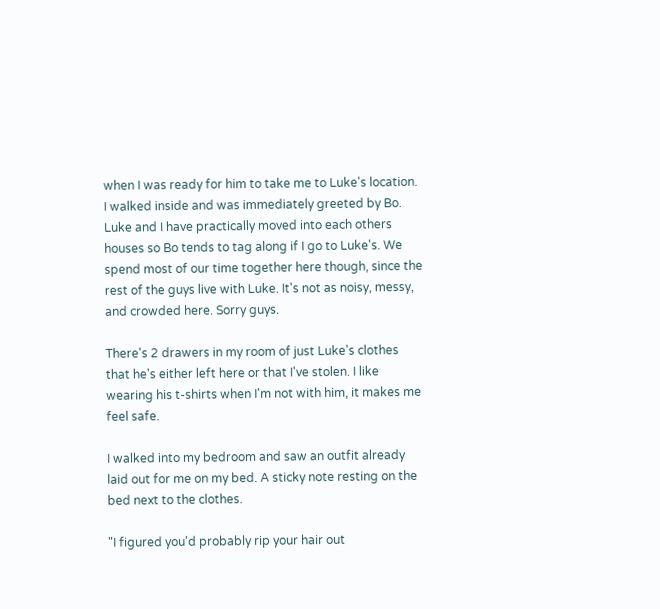when I was ready for him to take me to Luke's location. I walked inside and was immediately greeted by Bo. Luke and I have practically moved into each others houses so Bo tends to tag along if I go to Luke's. We spend most of our time together here though, since the rest of the guys live with Luke. It's not as noisy, messy, and crowded here. Sorry guys.

There's 2 drawers in my room of just Luke's clothes that he's either left here or that I've stolen. I like wearing his t-shirts when I'm not with him, it makes me feel safe.

I walked into my bedroom and saw an outfit already laid out for me on my bed. A sticky note resting on the bed next to the clothes.

"I figured you'd probably rip your hair out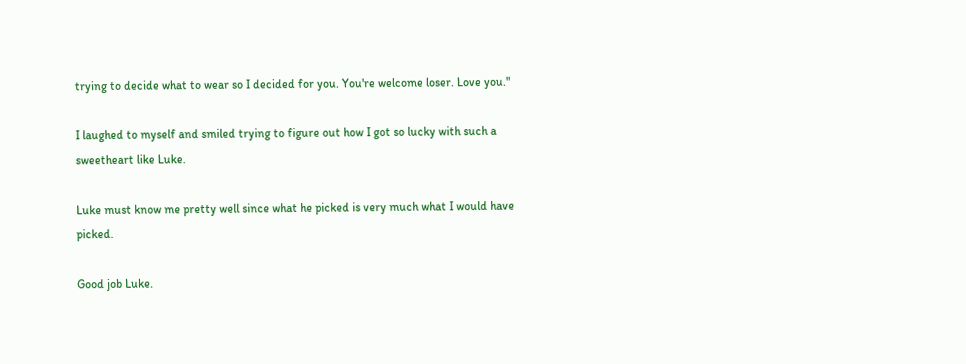trying to decide what to wear so I decided for you. You're welcome loser. Love you."

I laughed to myself and smiled trying to figure out how I got so lucky with such a sweetheart like Luke.

Luke must know me pretty well since what he picked is very much what I would have picked.

Good job Luke.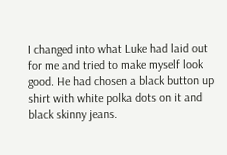I changed into what Luke had laid out for me and tried to make myself look good. He had chosen a black button up shirt with white polka dots on it and black skinny jeans.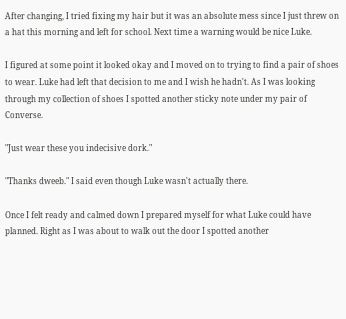After changing, I tried fixing my hair but it was an absolute mess since I just threw on a hat this morning and left for school. Next time a warning would be nice Luke.

I figured at some point it looked okay and I moved on to trying to find a pair of shoes to wear. Luke had left that decision to me and I wish he hadn't. As I was looking through my collection of shoes I spotted another sticky note under my pair of Converse.

"Just wear these you indecisive dork."

"Thanks dweeb." I said even though Luke wasn't actually there.

Once I felt ready and calmed down I prepared myself for what Luke could have planned. Right as I was about to walk out the door I spotted another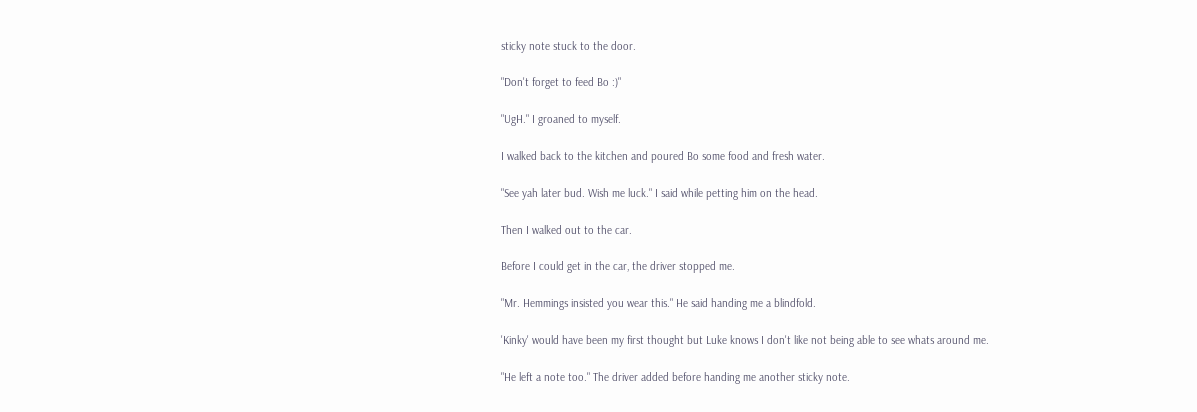sticky note stuck to the door.

"Don't forget to feed Bo :)"

"UgH." I groaned to myself.

I walked back to the kitchen and poured Bo some food and fresh water.

"See yah later bud. Wish me luck." I said while petting him on the head.

Then I walked out to the car.

Before I could get in the car, the driver stopped me.

"Mr. Hemmings insisted you wear this." He said handing me a blindfold.

'Kinky' would have been my first thought but Luke knows I don't like not being able to see whats around me.

"He left a note too." The driver added before handing me another sticky note.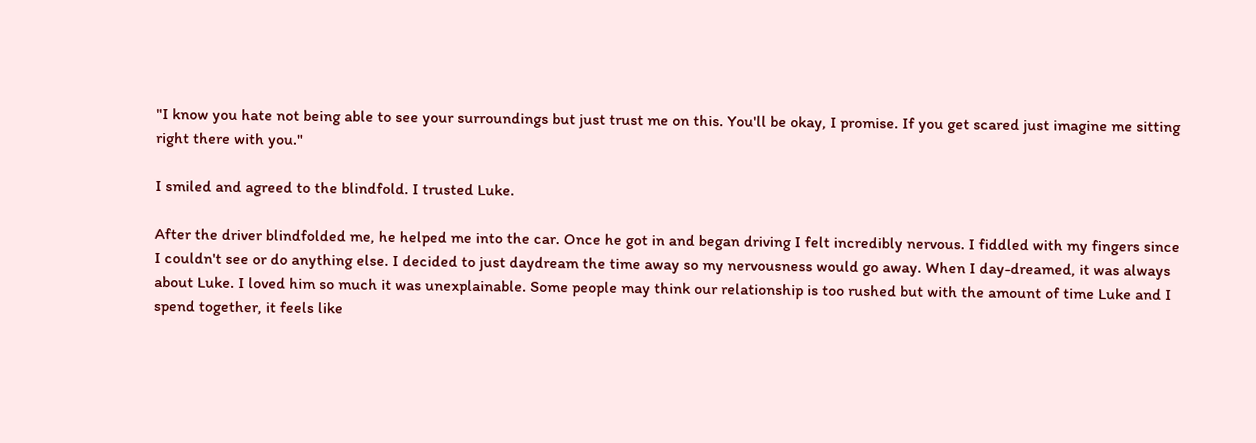"I know you hate not being able to see your surroundings but just trust me on this. You'll be okay, I promise. If you get scared just imagine me sitting right there with you."

I smiled and agreed to the blindfold. I trusted Luke.

After the driver blindfolded me, he helped me into the car. Once he got in and began driving I felt incredibly nervous. I fiddled with my fingers since I couldn't see or do anything else. I decided to just daydream the time away so my nervousness would go away. When I day-dreamed, it was always about Luke. I loved him so much it was unexplainable. Some people may think our relationship is too rushed but with the amount of time Luke and I spend together, it feels like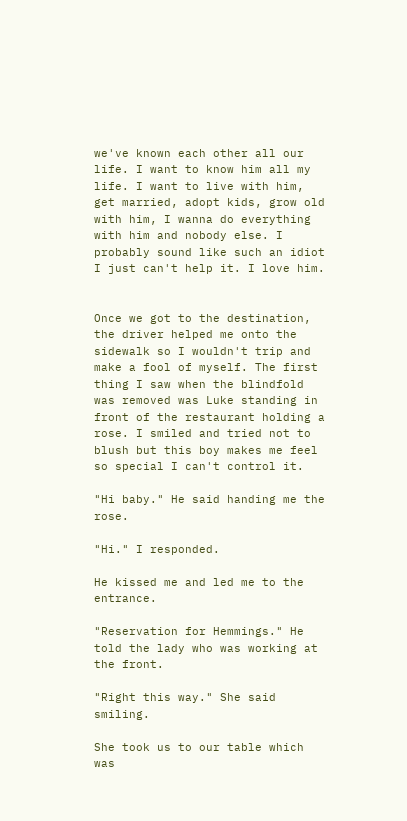we've known each other all our life. I want to know him all my life. I want to live with him, get married, adopt kids, grow old with him, I wanna do everything with him and nobody else. I probably sound like such an idiot I just can't help it. I love him.


Once we got to the destination, the driver helped me onto the sidewalk so I wouldn't trip and make a fool of myself. The first thing I saw when the blindfold was removed was Luke standing in front of the restaurant holding a rose. I smiled and tried not to blush but this boy makes me feel so special I can't control it.

"Hi baby." He said handing me the rose.

"Hi." I responded.

He kissed me and led me to the entrance.

"Reservation for Hemmings." He told the lady who was working at the front.

"Right this way." She said smiling.

She took us to our table which was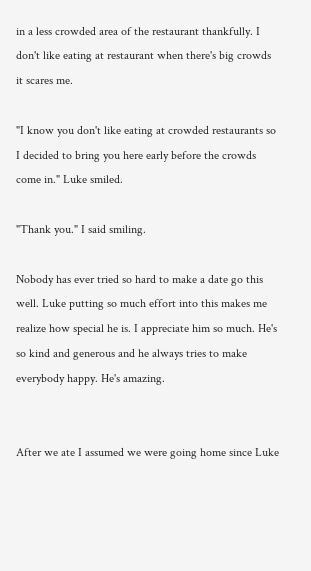in a less crowded area of the restaurant thankfully. I don't like eating at restaurant when there's big crowds it scares me.

"I know you don't like eating at crowded restaurants so I decided to bring you here early before the crowds come in." Luke smiled.

"Thank you." I said smiling.

Nobody has ever tried so hard to make a date go this well. Luke putting so much effort into this makes me realize how special he is. I appreciate him so much. He's so kind and generous and he always tries to make everybody happy. He's amazing.


After we ate I assumed we were going home since Luke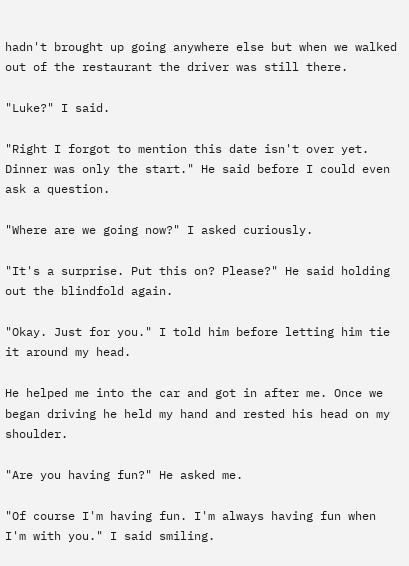hadn't brought up going anywhere else but when we walked out of the restaurant the driver was still there.

"Luke?" I said.

"Right I forgot to mention this date isn't over yet. Dinner was only the start." He said before I could even ask a question.

"Where are we going now?" I asked curiously.

"It's a surprise. Put this on? Please?" He said holding out the blindfold again.

"Okay. Just for you." I told him before letting him tie it around my head.

He helped me into the car and got in after me. Once we began driving he held my hand and rested his head on my shoulder.

"Are you having fun?" He asked me.

"Of course I'm having fun. I'm always having fun when I'm with you." I said smiling.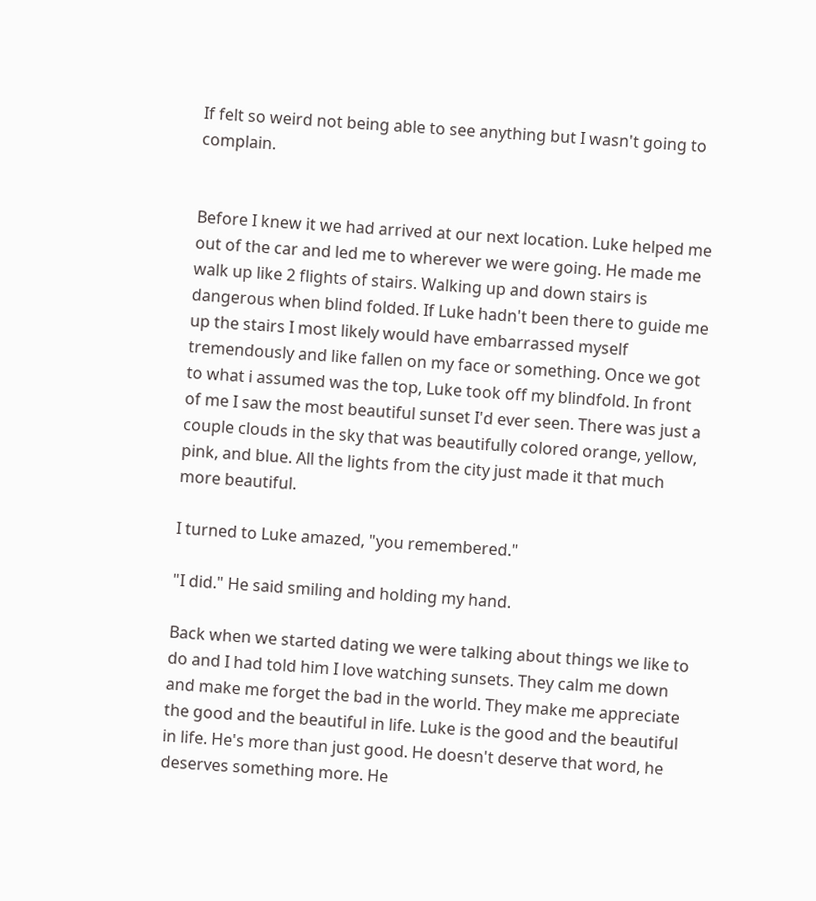If felt so weird not being able to see anything but I wasn't going to complain.


Before I knew it we had arrived at our next location. Luke helped me out of the car and led me to wherever we were going. He made me walk up like 2 flights of stairs. Walking up and down stairs is dangerous when blind folded. If Luke hadn't been there to guide me up the stairs I most likely would have embarrassed myself tremendously and like fallen on my face or something. Once we got to what i assumed was the top, Luke took off my blindfold. In front of me I saw the most beautiful sunset I'd ever seen. There was just a couple clouds in the sky that was beautifully colored orange, yellow, pink, and blue. All the lights from the city just made it that much more beautiful.

I turned to Luke amazed, "you remembered."

"I did." He said smiling and holding my hand.

Back when we started dating we were talking about things we like to do and I had told him I love watching sunsets. They calm me down and make me forget the bad in the world. They make me appreciate the good and the beautiful in life. Luke is the good and the beautiful in life. He's more than just good. He doesn't deserve that word, he deserves something more. He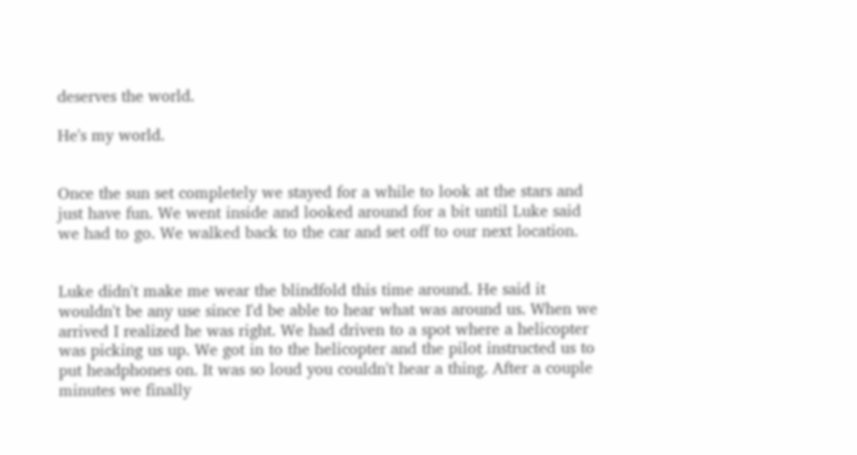deserves the world.

He's my world.


Once the sun set completely we stayed for a while to look at the stars and just have fun. We went inside and looked around for a bit until Luke said we had to go. We walked back to the car and set off to our next location.


Luke didn't make me wear the blindfold this time around. He said it wouldn't be any use since I'd be able to hear what was around us. When we arrived I realized he was right. We had driven to a spot where a helicopter was picking us up. We got in to the helicopter and the pilot instructed us to put headphones on. It was so loud you couldn't hear a thing. After a couple minutes we finally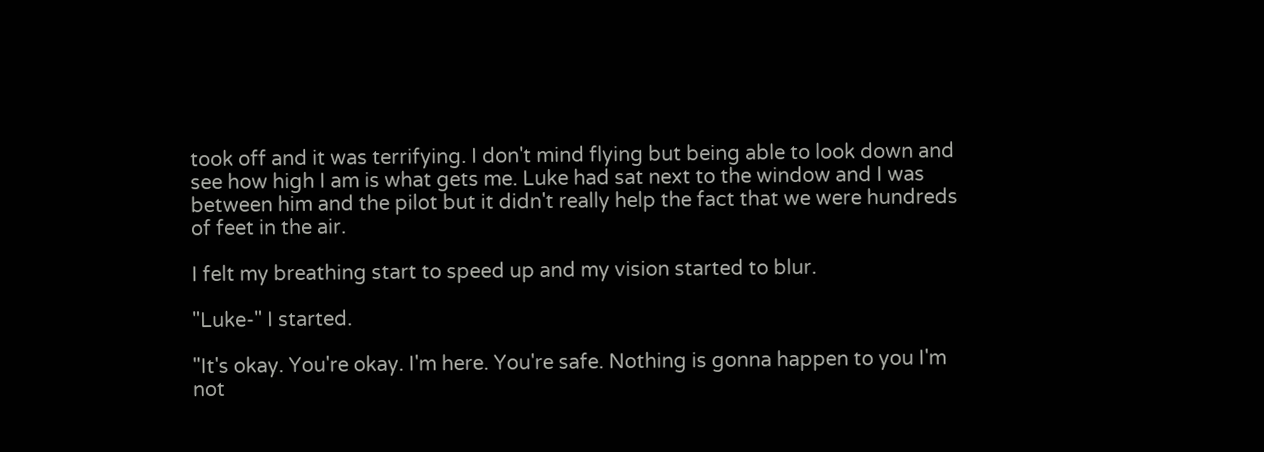took off and it was terrifying. I don't mind flying but being able to look down and see how high I am is what gets me. Luke had sat next to the window and I was between him and the pilot but it didn't really help the fact that we were hundreds of feet in the air.

I felt my breathing start to speed up and my vision started to blur.

"Luke-" I started.

"It's okay. You're okay. I'm here. You're safe. Nothing is gonna happen to you I'm not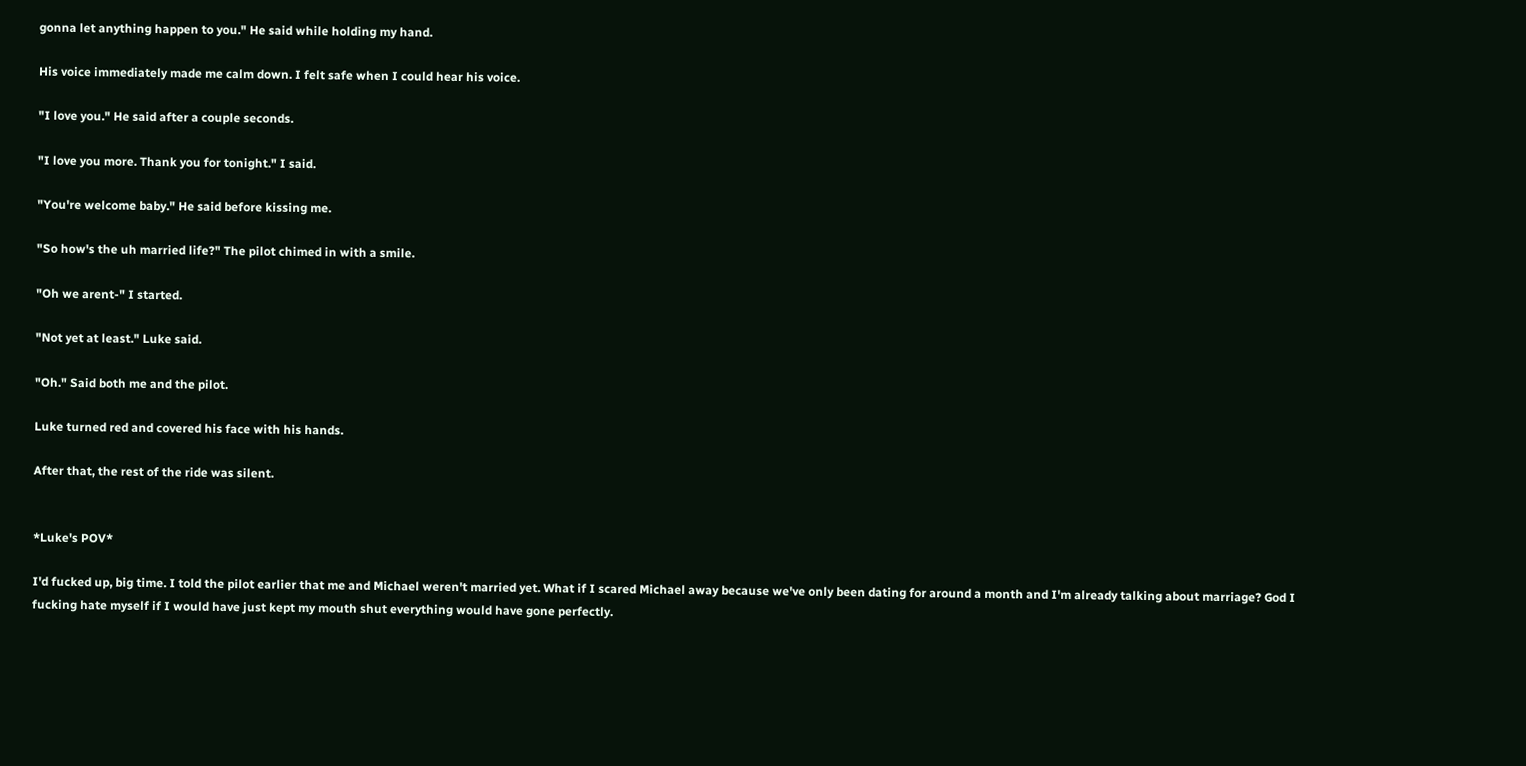gonna let anything happen to you." He said while holding my hand.

His voice immediately made me calm down. I felt safe when I could hear his voice.

"I love you." He said after a couple seconds.

"I love you more. Thank you for tonight." I said.

"You're welcome baby." He said before kissing me.

"So how's the uh married life?" The pilot chimed in with a smile.

"Oh we arent-" I started.

"Not yet at least." Luke said.

"Oh." Said both me and the pilot.

Luke turned red and covered his face with his hands.

After that, the rest of the ride was silent.


*Luke's POV*

I'd fucked up, big time. I told the pilot earlier that me and Michael weren't married yet. What if I scared Michael away because we've only been dating for around a month and I'm already talking about marriage? God I fucking hate myself if I would have just kept my mouth shut everything would have gone perfectly.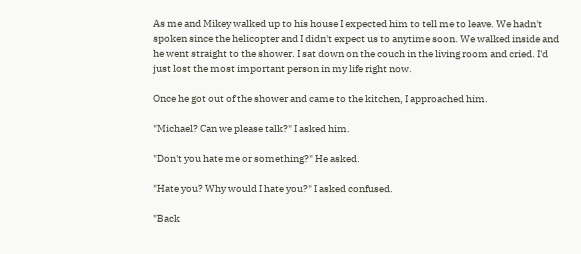As me and Mikey walked up to his house I expected him to tell me to leave. We hadn't spoken since the helicopter and I didn't expect us to anytime soon. We walked inside and he went straight to the shower. I sat down on the couch in the living room and cried. I'd just lost the most important person in my life right now.

Once he got out of the shower and came to the kitchen, I approached him.

"Michael? Can we please talk?" I asked him.

"Don't you hate me or something?" He asked.

"Hate you? Why would I hate you?" I asked confused.

"Back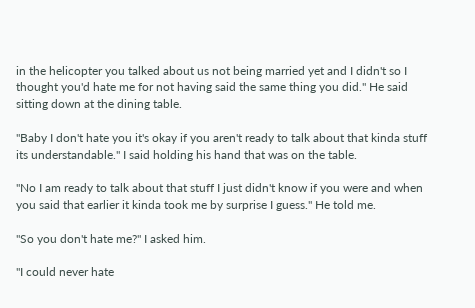in the helicopter you talked about us not being married yet and I didn't so I thought you'd hate me for not having said the same thing you did." He said sitting down at the dining table.

"Baby I don't hate you it's okay if you aren't ready to talk about that kinda stuff its understandable." I said holding his hand that was on the table.

"No I am ready to talk about that stuff I just didn't know if you were and when you said that earlier it kinda took me by surprise I guess." He told me.

"So you don't hate me?" I asked him.

"I could never hate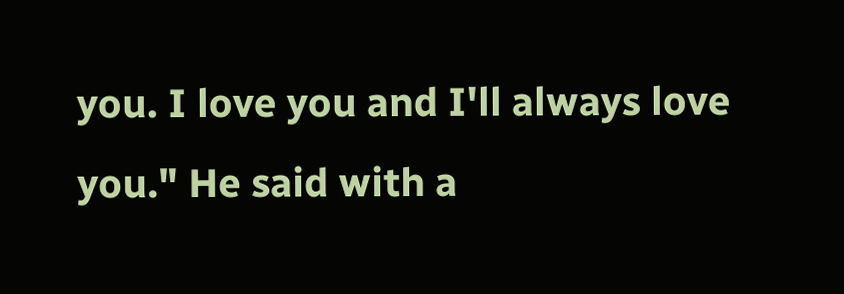you. I love you and I'll always love you." He said with a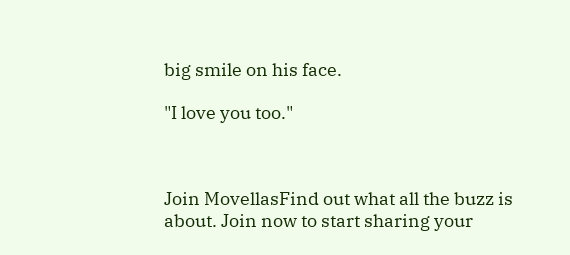big smile on his face.

"I love you too."



Join MovellasFind out what all the buzz is about. Join now to start sharing your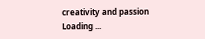creativity and passion
Loading ...